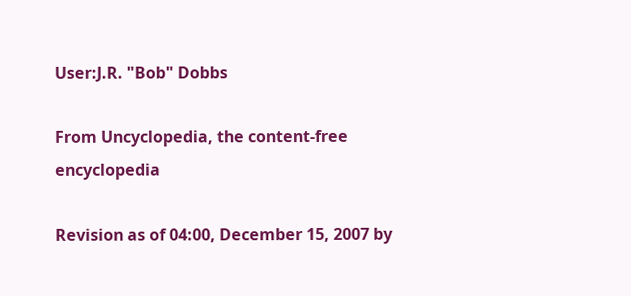User:J.R. "Bob" Dobbs

From Uncyclopedia, the content-free encyclopedia

Revision as of 04:00, December 15, 2007 by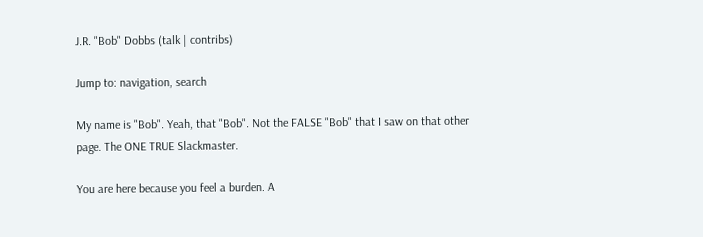J.R. "Bob" Dobbs (talk | contribs)

Jump to: navigation, search

My name is "Bob". Yeah, that "Bob". Not the FALSE "Bob" that I saw on that other page. The ONE TRUE Slackmaster.

You are here because you feel a burden. A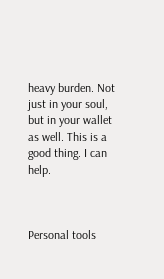heavy burden. Not just in your soul, but in your wallet as well. This is a good thing. I can help.



Personal tools